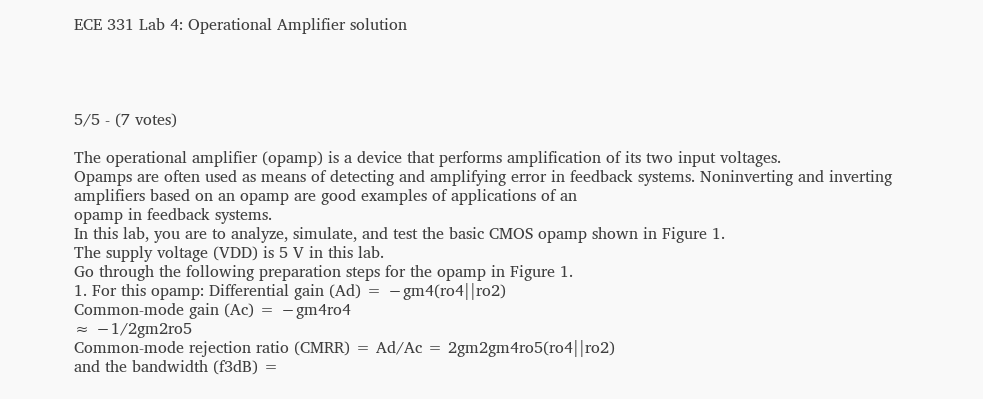ECE 331 Lab 4: Operational Amplifier solution




5/5 - (7 votes)

The operational amplifier (opamp) is a device that performs amplification of its two input voltages.
Opamps are often used as means of detecting and amplifying error in feedback systems. Noninverting and inverting amplifiers based on an opamp are good examples of applications of an
opamp in feedback systems.
In this lab, you are to analyze, simulate, and test the basic CMOS opamp shown in Figure 1.
The supply voltage (VDD) is 5 V in this lab.
Go through the following preparation steps for the opamp in Figure 1.
1. For this opamp: Differential gain (Ad) = −gm4(ro4||ro2)
Common-mode gain (Ac) = −gm4ro4
≈ −1/2gm2ro5
Common-mode rejection ratio (CMRR) = Ad/Ac = 2gm2gm4ro5(ro4||ro2)
and the bandwidth (f3dB) =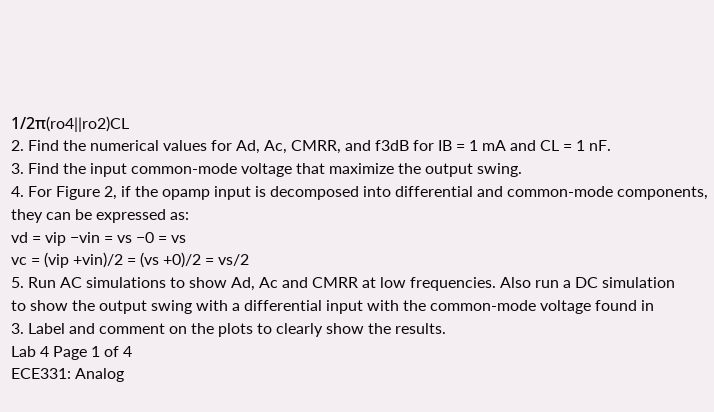1/2π(ro4||ro2)CL
2. Find the numerical values for Ad, Ac, CMRR, and f3dB for IB = 1 mA and CL = 1 nF.
3. Find the input common-mode voltage that maximize the output swing.
4. For Figure 2, if the opamp input is decomposed into differential and common-mode components, they can be expressed as:
vd = vip −vin = vs −0 = vs
vc = (vip +vin)/2 = (vs +0)/2 = vs/2
5. Run AC simulations to show Ad, Ac and CMRR at low frequencies. Also run a DC simulation
to show the output swing with a differential input with the common-mode voltage found in
3. Label and comment on the plots to clearly show the results.
Lab 4 Page 1 of 4
ECE331: Analog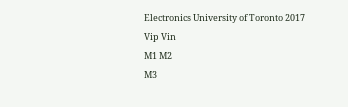Electronics University of Toronto 2017
Vip Vin
M1 M2
M3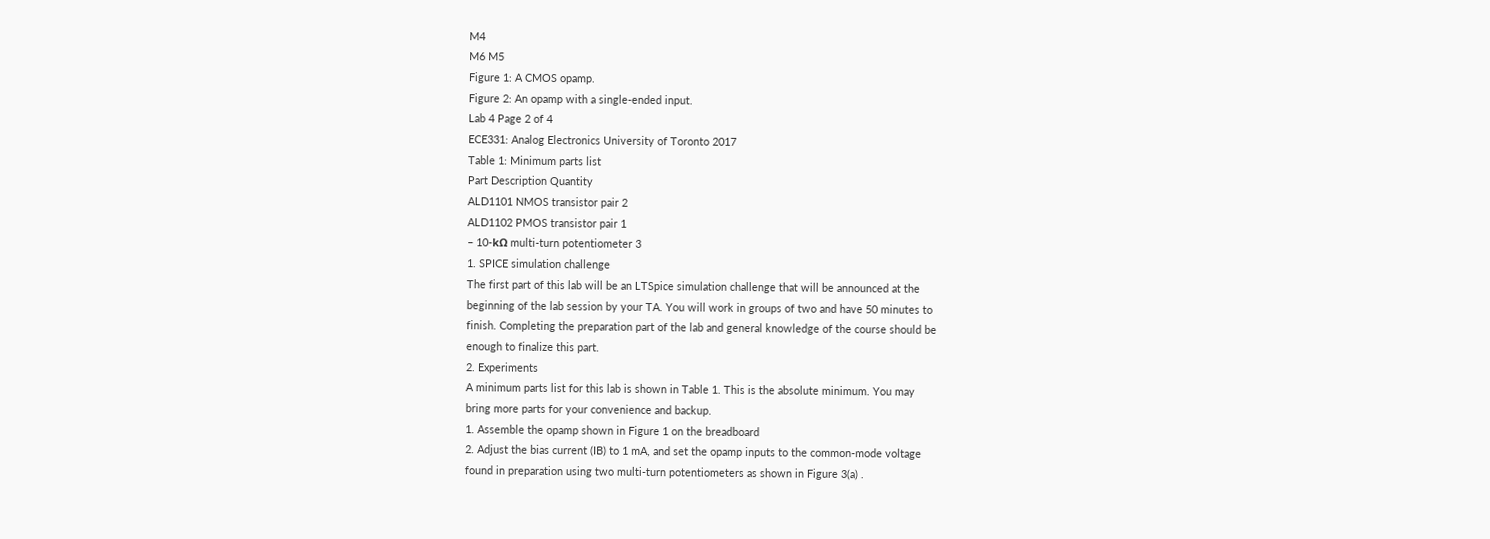M4
M6 M5
Figure 1: A CMOS opamp.
Figure 2: An opamp with a single-ended input.
Lab 4 Page 2 of 4
ECE331: Analog Electronics University of Toronto 2017
Table 1: Minimum parts list
Part Description Quantity
ALD1101 NMOS transistor pair 2
ALD1102 PMOS transistor pair 1
– 10-kΩ multi-turn potentiometer 3
1. SPICE simulation challenge
The first part of this lab will be an LTSpice simulation challenge that will be announced at the
beginning of the lab session by your TA. You will work in groups of two and have 50 minutes to
finish. Completing the preparation part of the lab and general knowledge of the course should be
enough to finalize this part.
2. Experiments
A minimum parts list for this lab is shown in Table 1. This is the absolute minimum. You may
bring more parts for your convenience and backup.
1. Assemble the opamp shown in Figure 1 on the breadboard
2. Adjust the bias current (IB) to 1 mA, and set the opamp inputs to the common-mode voltage
found in preparation using two multi-turn potentiometers as shown in Figure 3(a) .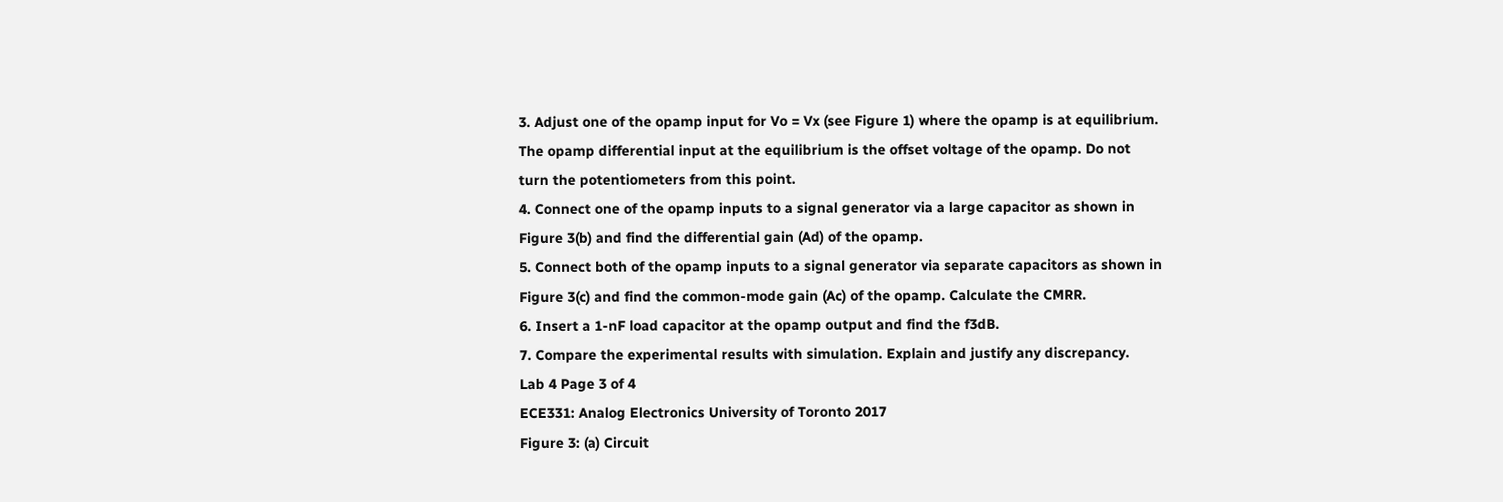3. Adjust one of the opamp input for Vo = Vx (see Figure 1) where the opamp is at equilibrium.
The opamp differential input at the equilibrium is the offset voltage of the opamp. Do not
turn the potentiometers from this point.
4. Connect one of the opamp inputs to a signal generator via a large capacitor as shown in
Figure 3(b) and find the differential gain (Ad) of the opamp.
5. Connect both of the opamp inputs to a signal generator via separate capacitors as shown in
Figure 3(c) and find the common-mode gain (Ac) of the opamp. Calculate the CMRR.
6. Insert a 1-nF load capacitor at the opamp output and find the f3dB.
7. Compare the experimental results with simulation. Explain and justify any discrepancy.
Lab 4 Page 3 of 4
ECE331: Analog Electronics University of Toronto 2017
Figure 3: (a) Circuit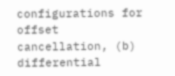configurations for offset cancellation, (b) differential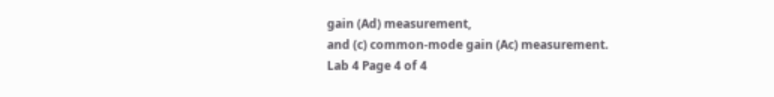gain (Ad) measurement,
and (c) common-mode gain (Ac) measurement.
Lab 4 Page 4 of 4